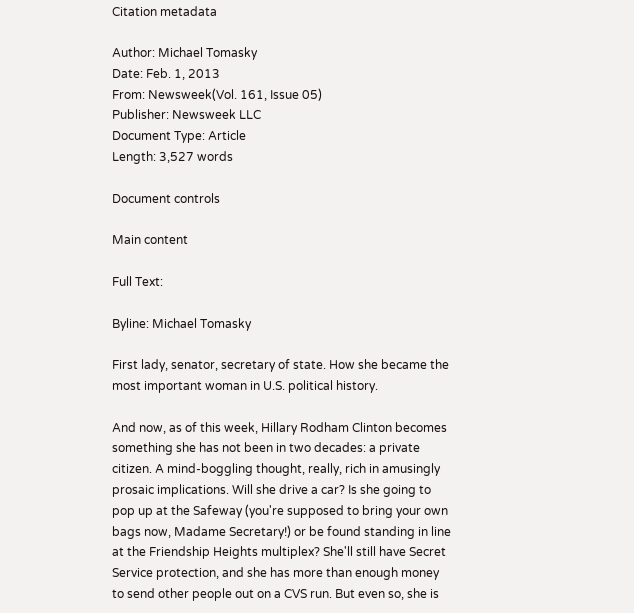Citation metadata

Author: Michael Tomasky
Date: Feb. 1, 2013
From: Newsweek(Vol. 161, Issue 05)
Publisher: Newsweek LLC
Document Type: Article
Length: 3,527 words

Document controls

Main content

Full Text:

Byline: Michael Tomasky

First lady, senator, secretary of state. How she became the most important woman in U.S. political history.

And now, as of this week, Hillary Rodham Clinton becomes something she has not been in two decades: a private citizen. A mind-boggling thought, really, rich in amusingly prosaic implications. Will she drive a car? Is she going to pop up at the Safeway (you're supposed to bring your own bags now, Madame Secretary!) or be found standing in line at the Friendship Heights multiplex? She'll still have Secret Service protection, and she has more than enough money to send other people out on a CVS run. But even so, she is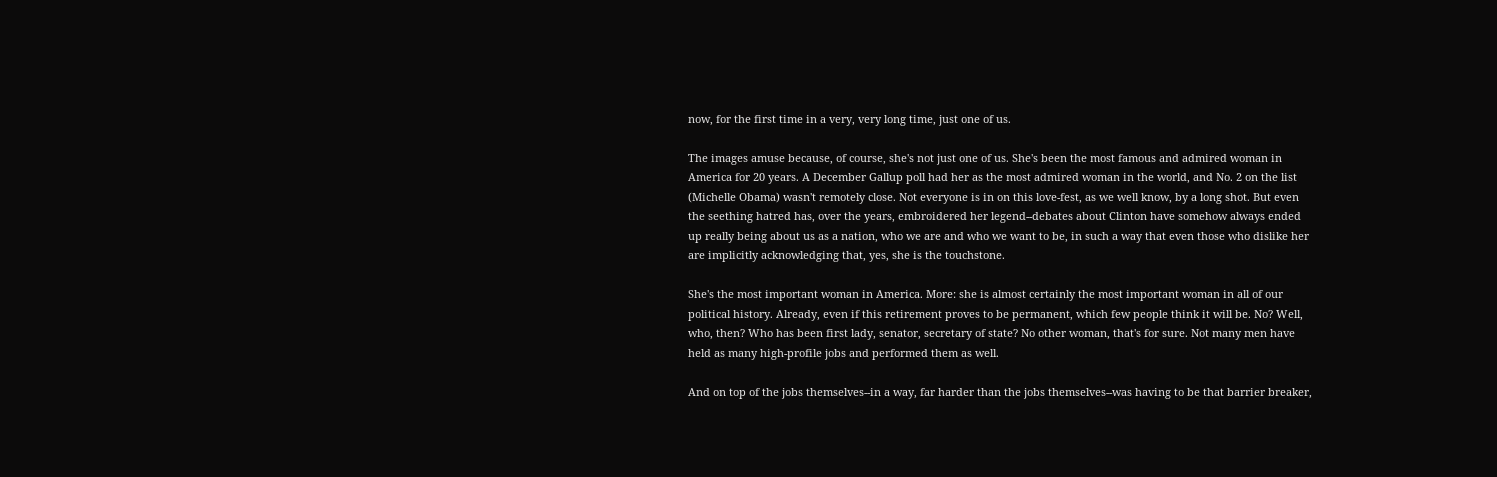now, for the first time in a very, very long time, just one of us.

The images amuse because, of course, she's not just one of us. She's been the most famous and admired woman in America for 20 years. A December Gallup poll had her as the most admired woman in the world, and No. 2 on the list (Michelle Obama) wasn't remotely close. Not everyone is in on this love-fest, as we well know, by a long shot. But even the seething hatred has, over the years, embroidered her legend--debates about Clinton have somehow always ended up really being about us as a nation, who we are and who we want to be, in such a way that even those who dislike her are implicitly acknowledging that, yes, she is the touchstone.

She's the most important woman in America. More: she is almost certainly the most important woman in all of our political history. Already, even if this retirement proves to be permanent, which few people think it will be. No? Well, who, then? Who has been first lady, senator, secretary of state? No other woman, that's for sure. Not many men have held as many high-profile jobs and performed them as well.

And on top of the jobs themselves--in a way, far harder than the jobs themselves--was having to be that barrier breaker,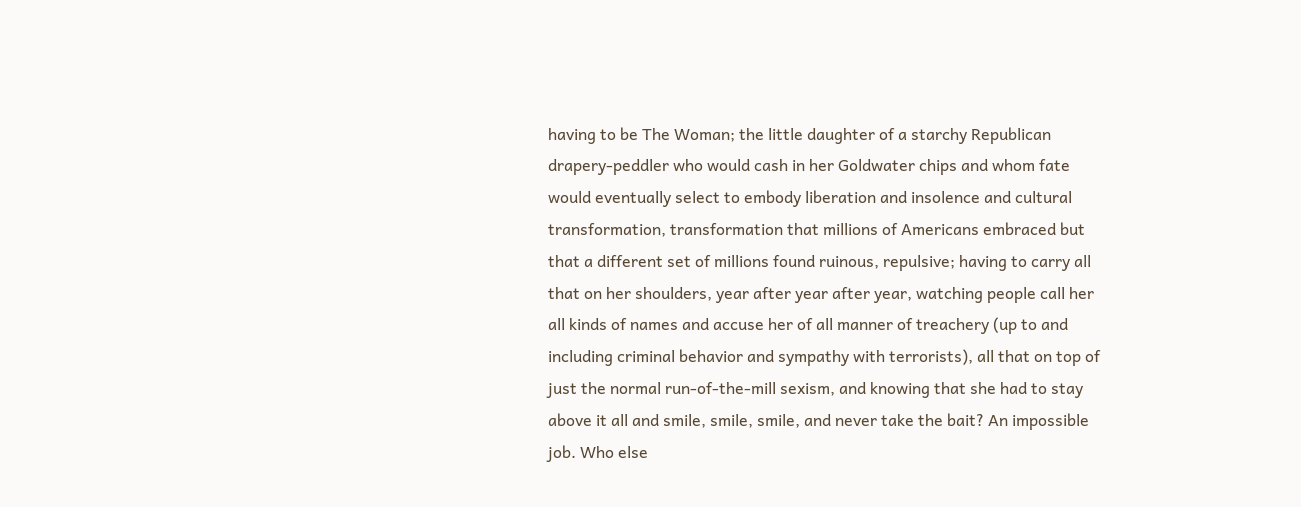having to be The Woman; the little daughter of a starchy Republican drapery-peddler who would cash in her Goldwater chips and whom fate would eventually select to embody liberation and insolence and cultural transformation, transformation that millions of Americans embraced but that a different set of millions found ruinous, repulsive; having to carry all that on her shoulders, year after year after year, watching people call her all kinds of names and accuse her of all manner of treachery (up to and including criminal behavior and sympathy with terrorists), all that on top of just the normal run-of-the-mill sexism, and knowing that she had to stay above it all and smile, smile, smile, and never take the bait? An impossible job. Who else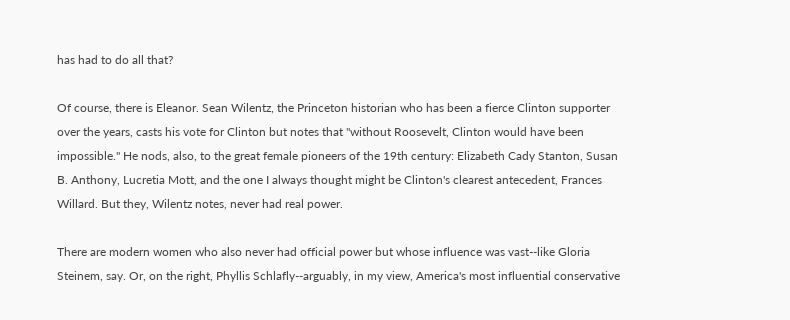has had to do all that?

Of course, there is Eleanor. Sean Wilentz, the Princeton historian who has been a fierce Clinton supporter over the years, casts his vote for Clinton but notes that "without Roosevelt, Clinton would have been impossible." He nods, also, to the great female pioneers of the 19th century: Elizabeth Cady Stanton, Susan B. Anthony, Lucretia Mott, and the one I always thought might be Clinton's clearest antecedent, Frances Willard. But they, Wilentz notes, never had real power.

There are modern women who also never had official power but whose influence was vast--like Gloria Steinem, say. Or, on the right, Phyllis Schlafly--arguably, in my view, America's most influential conservative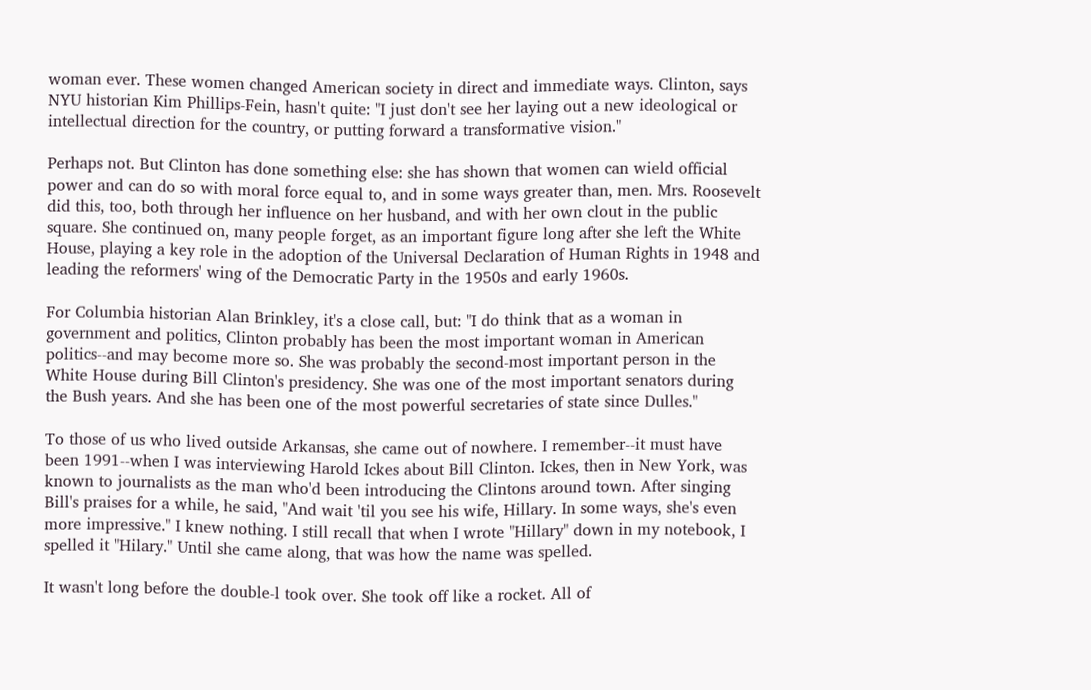woman ever. These women changed American society in direct and immediate ways. Clinton, says NYU historian Kim Phillips-Fein, hasn't quite: "I just don't see her laying out a new ideological or intellectual direction for the country, or putting forward a transformative vision."

Perhaps not. But Clinton has done something else: she has shown that women can wield official power and can do so with moral force equal to, and in some ways greater than, men. Mrs. Roosevelt did this, too, both through her influence on her husband, and with her own clout in the public square. She continued on, many people forget, as an important figure long after she left the White House, playing a key role in the adoption of the Universal Declaration of Human Rights in 1948 and leading the reformers' wing of the Democratic Party in the 1950s and early 1960s.

For Columbia historian Alan Brinkley, it's a close call, but: "I do think that as a woman in government and politics, Clinton probably has been the most important woman in American politics--and may become more so. She was probably the second-most important person in the White House during Bill Clinton's presidency. She was one of the most important senators during the Bush years. And she has been one of the most powerful secretaries of state since Dulles."

To those of us who lived outside Arkansas, she came out of nowhere. I remember--it must have been 1991--when I was interviewing Harold Ickes about Bill Clinton. Ickes, then in New York, was known to journalists as the man who'd been introducing the Clintons around town. After singing Bill's praises for a while, he said, "And wait 'til you see his wife, Hillary. In some ways, she's even more impressive." I knew nothing. I still recall that when I wrote "Hillary" down in my notebook, I spelled it "Hilary." Until she came along, that was how the name was spelled.

It wasn't long before the double-l took over. She took off like a rocket. All of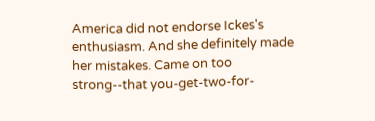America did not endorse Ickes's enthusiasm. And she definitely made her mistakes. Came on too strong--that you-get-two-for-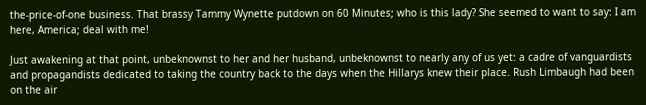the-price-of-one business. That brassy Tammy Wynette putdown on 60 Minutes; who is this lady? She seemed to want to say: I am here, America; deal with me!

Just awakening at that point, unbeknownst to her and her husband, unbeknownst to nearly any of us yet: a cadre of vanguardists and propagandists dedicated to taking the country back to the days when the Hillarys knew their place. Rush Limbaugh had been on the air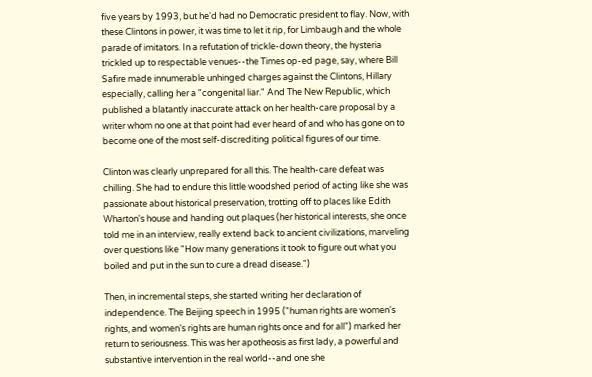five years by 1993, but he'd had no Democratic president to flay. Now, with these Clintons in power, it was time to let it rip, for Limbaugh and the whole parade of imitators. In a refutation of trickle-down theory, the hysteria trickled up to respectable venues--the Times op-ed page, say, where Bill Safire made innumerable unhinged charges against the Clintons, Hillary especially, calling her a "congenital liar." And The New Republic, which published a blatantly inaccurate attack on her health-care proposal by a writer whom no one at that point had ever heard of and who has gone on to become one of the most self-discrediting political figures of our time.

Clinton was clearly unprepared for all this. The health-care defeat was chilling. She had to endure this little woodshed period of acting like she was passionate about historical preservation, trotting off to places like Edith Wharton's house and handing out plaques (her historical interests, she once told me in an interview, really extend back to ancient civilizations, marveling over questions like "How many generations it took to figure out what you boiled and put in the sun to cure a dread disease.")

Then, in incremental steps, she started writing her declaration of independence. The Beijing speech in 1995 ("human rights are women's rights, and women's rights are human rights once and for all") marked her return to seriousness. This was her apotheosis as first lady, a powerful and substantive intervention in the real world--and one she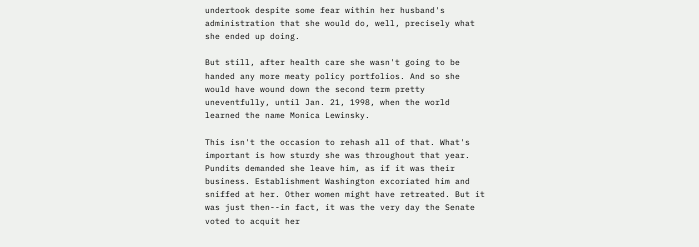undertook despite some fear within her husband's administration that she would do, well, precisely what she ended up doing.

But still, after health care she wasn't going to be handed any more meaty policy portfolios. And so she would have wound down the second term pretty uneventfully, until Jan. 21, 1998, when the world learned the name Monica Lewinsky.

This isn't the occasion to rehash all of that. What's important is how sturdy she was throughout that year. Pundits demanded she leave him, as if it was their business. Establishment Washington excoriated him and sniffed at her. Other women might have retreated. But it was just then--in fact, it was the very day the Senate voted to acquit her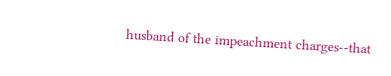husband of the impeachment charges--that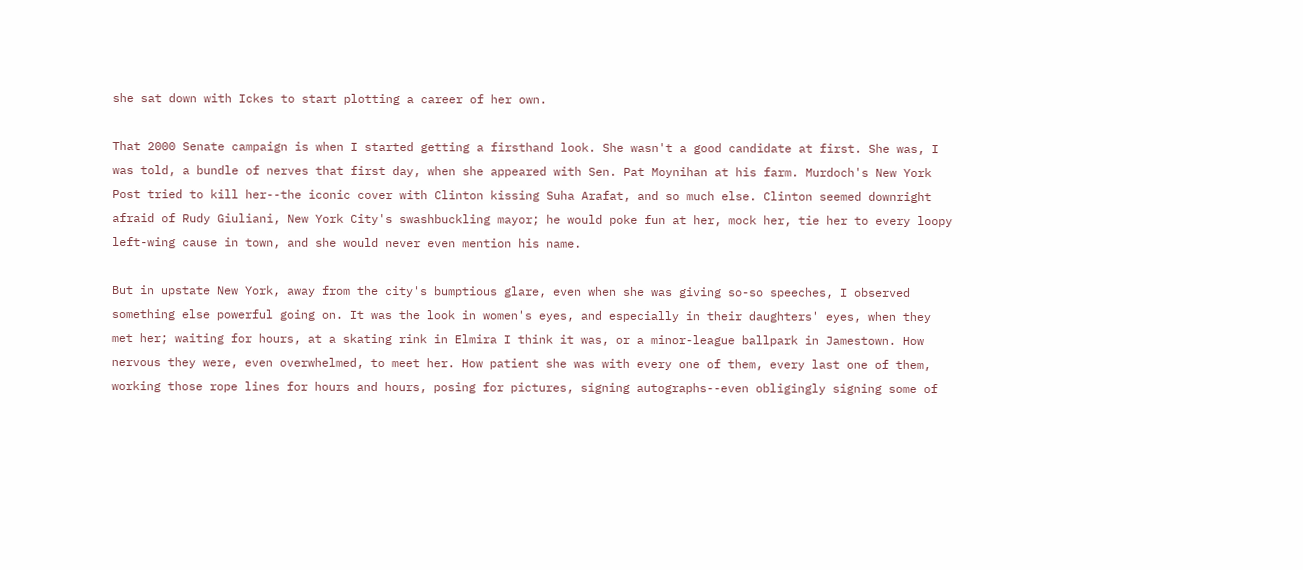she sat down with Ickes to start plotting a career of her own.

That 2000 Senate campaign is when I started getting a firsthand look. She wasn't a good candidate at first. She was, I was told, a bundle of nerves that first day, when she appeared with Sen. Pat Moynihan at his farm. Murdoch's New York Post tried to kill her--the iconic cover with Clinton kissing Suha Arafat, and so much else. Clinton seemed downright afraid of Rudy Giuliani, New York City's swashbuckling mayor; he would poke fun at her, mock her, tie her to every loopy left-wing cause in town, and she would never even mention his name.

But in upstate New York, away from the city's bumptious glare, even when she was giving so-so speeches, I observed something else powerful going on. It was the look in women's eyes, and especially in their daughters' eyes, when they met her; waiting for hours, at a skating rink in Elmira I think it was, or a minor-league ballpark in Jamestown. How nervous they were, even overwhelmed, to meet her. How patient she was with every one of them, every last one of them, working those rope lines for hours and hours, posing for pictures, signing autographs--even obligingly signing some of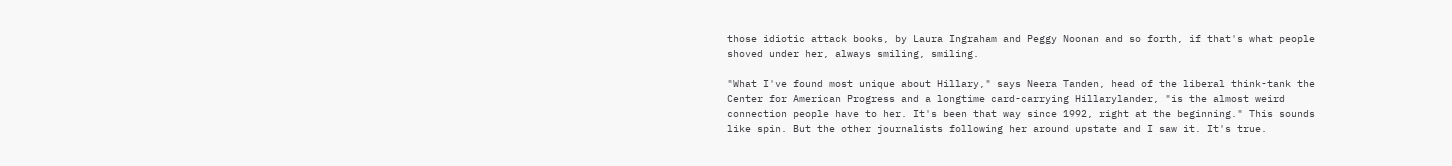those idiotic attack books, by Laura Ingraham and Peggy Noonan and so forth, if that's what people shoved under her, always smiling, smiling.

"What I've found most unique about Hillary," says Neera Tanden, head of the liberal think-tank the Center for American Progress and a longtime card-carrying Hillarylander, "is the almost weird connection people have to her. It's been that way since 1992, right at the beginning." This sounds like spin. But the other journalists following her around upstate and I saw it. It's true.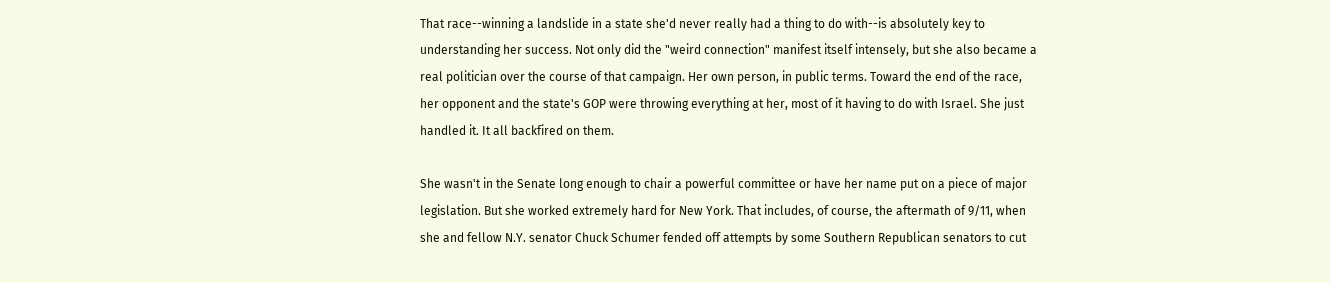That race--winning a landslide in a state she'd never really had a thing to do with--is absolutely key to understanding her success. Not only did the "weird connection" manifest itself intensely, but she also became a real politician over the course of that campaign. Her own person, in public terms. Toward the end of the race, her opponent and the state's GOP were throwing everything at her, most of it having to do with Israel. She just handled it. It all backfired on them.

She wasn't in the Senate long enough to chair a powerful committee or have her name put on a piece of major legislation. But she worked extremely hard for New York. That includes, of course, the aftermath of 9/11, when she and fellow N.Y. senator Chuck Schumer fended off attempts by some Southern Republican senators to cut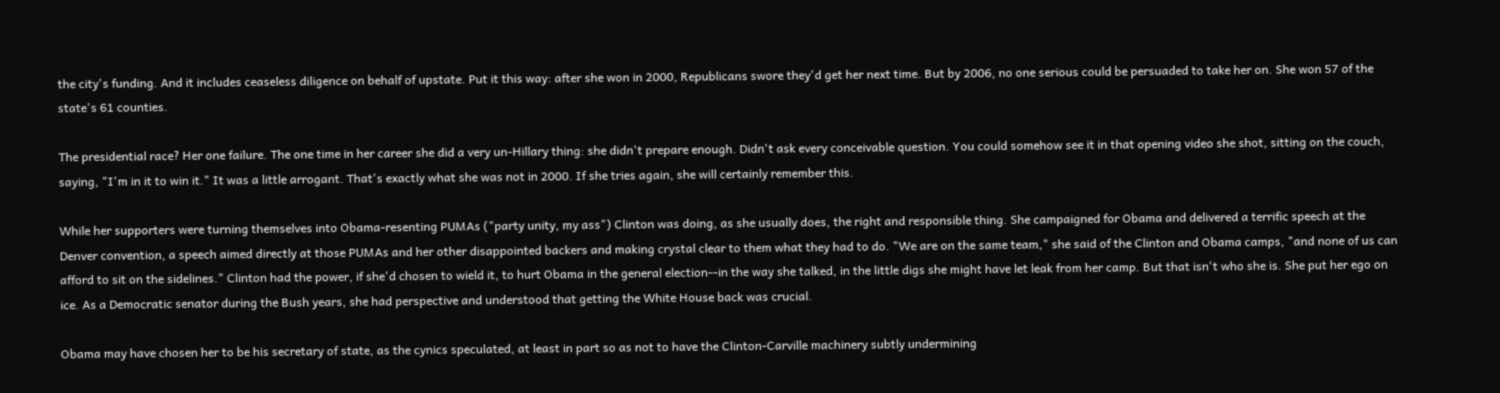the city's funding. And it includes ceaseless diligence on behalf of upstate. Put it this way: after she won in 2000, Republicans swore they'd get her next time. But by 2006, no one serious could be persuaded to take her on. She won 57 of the state's 61 counties.

The presidential race? Her one failure. The one time in her career she did a very un-Hillary thing: she didn't prepare enough. Didn't ask every conceivable question. You could somehow see it in that opening video she shot, sitting on the couch, saying, "I'm in it to win it." It was a little arrogant. That's exactly what she was not in 2000. If she tries again, she will certainly remember this.

While her supporters were turning themselves into Obama-resenting PUMAs ("party unity, my ass") Clinton was doing, as she usually does, the right and responsible thing. She campaigned for Obama and delivered a terrific speech at the Denver convention, a speech aimed directly at those PUMAs and her other disappointed backers and making crystal clear to them what they had to do. "We are on the same team," she said of the Clinton and Obama camps, "and none of us can afford to sit on the sidelines." Clinton had the power, if she'd chosen to wield it, to hurt Obama in the general election--in the way she talked, in the little digs she might have let leak from her camp. But that isn't who she is. She put her ego on ice. As a Democratic senator during the Bush years, she had perspective and understood that getting the White House back was crucial.

Obama may have chosen her to be his secretary of state, as the cynics speculated, at least in part so as not to have the Clinton-Carville machinery subtly undermining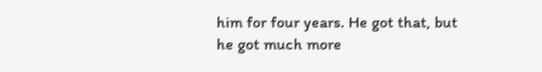him for four years. He got that, but he got much more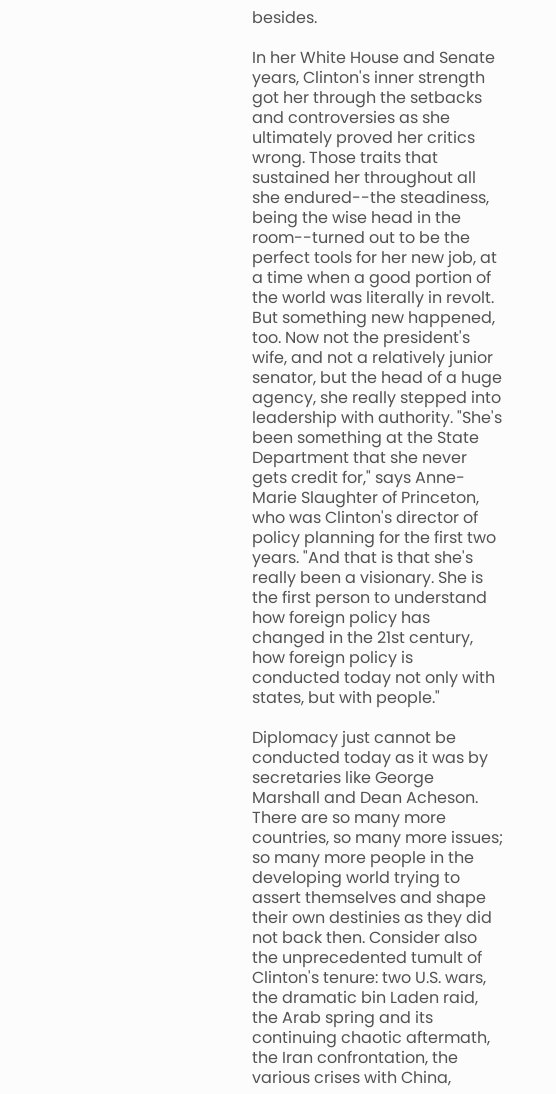besides.

In her White House and Senate years, Clinton's inner strength got her through the setbacks and controversies as she ultimately proved her critics wrong. Those traits that sustained her throughout all she endured--the steadiness, being the wise head in the room--turned out to be the perfect tools for her new job, at a time when a good portion of the world was literally in revolt. But something new happened, too. Now not the president's wife, and not a relatively junior senator, but the head of a huge agency, she really stepped into leadership with authority. "She's been something at the State Department that she never gets credit for," says Anne-Marie Slaughter of Princeton, who was Clinton's director of policy planning for the first two years. "And that is that she's really been a visionary. She is the first person to understand how foreign policy has changed in the 21st century, how foreign policy is conducted today not only with states, but with people."

Diplomacy just cannot be conducted today as it was by secretaries like George Marshall and Dean Acheson. There are so many more countries, so many more issues; so many more people in the developing world trying to assert themselves and shape their own destinies as they did not back then. Consider also the unprecedented tumult of Clinton's tenure: two U.S. wars, the dramatic bin Laden raid, the Arab spring and its continuing chaotic aftermath, the Iran confrontation, the various crises with China,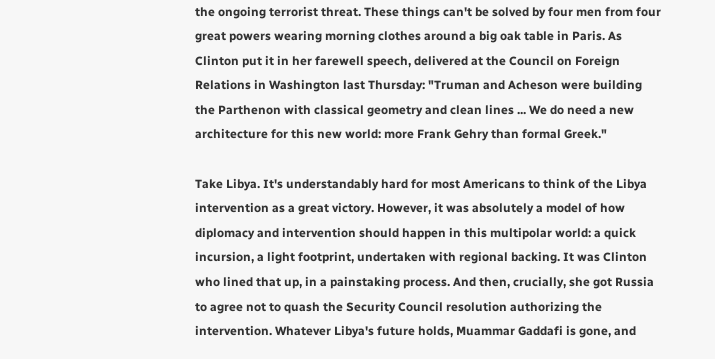the ongoing terrorist threat. These things can't be solved by four men from four great powers wearing morning clothes around a big oak table in Paris. As Clinton put it in her farewell speech, delivered at the Council on Foreign Relations in Washington last Thursday: "Truman and Acheson were building the Parthenon with classical geometry and clean lines ... We do need a new architecture for this new world: more Frank Gehry than formal Greek."

Take Libya. It's understandably hard for most Americans to think of the Libya intervention as a great victory. However, it was absolutely a model of how diplomacy and intervention should happen in this multipolar world: a quick incursion, a light footprint, undertaken with regional backing. It was Clinton who lined that up, in a painstaking process. And then, crucially, she got Russia to agree not to quash the Security Council resolution authorizing the intervention. Whatever Libya's future holds, Muammar Gaddafi is gone, and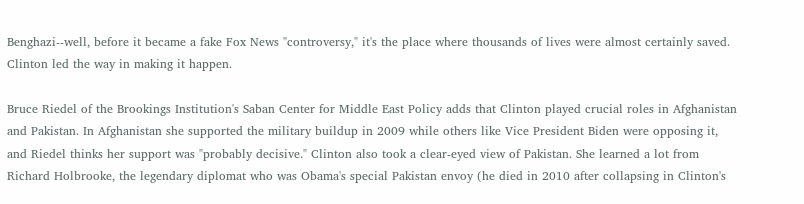Benghazi--well, before it became a fake Fox News "controversy," it's the place where thousands of lives were almost certainly saved. Clinton led the way in making it happen.

Bruce Riedel of the Brookings Institution's Saban Center for Middle East Policy adds that Clinton played crucial roles in Afghanistan and Pakistan. In Afghanistan she supported the military buildup in 2009 while others like Vice President Biden were opposing it, and Riedel thinks her support was "probably decisive." Clinton also took a clear-eyed view of Pakistan. She learned a lot from Richard Holbrooke, the legendary diplomat who was Obama's special Pakistan envoy (he died in 2010 after collapsing in Clinton's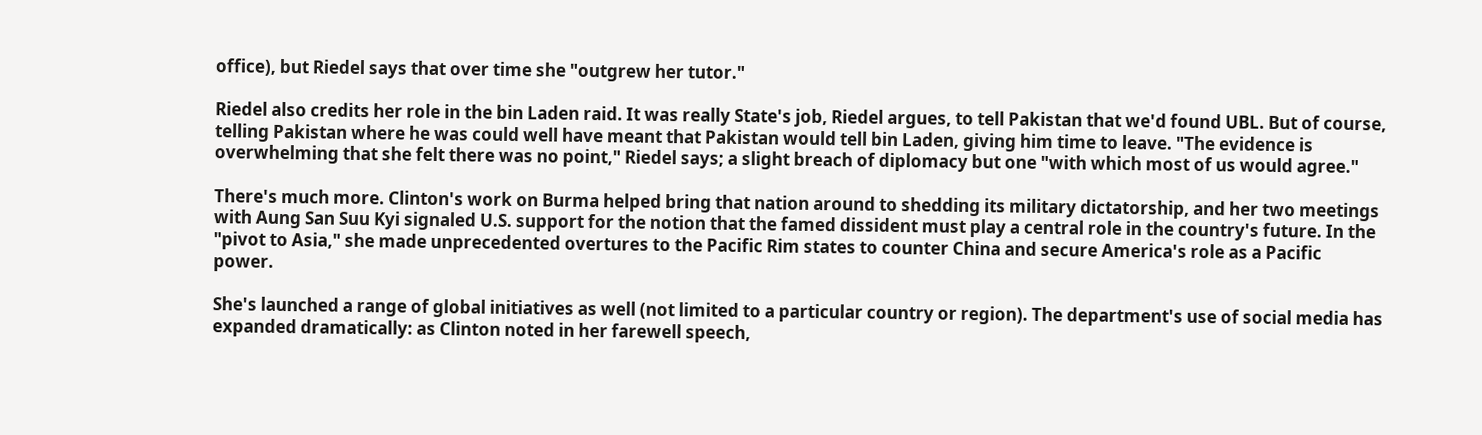office), but Riedel says that over time she "outgrew her tutor."

Riedel also credits her role in the bin Laden raid. It was really State's job, Riedel argues, to tell Pakistan that we'd found UBL. But of course, telling Pakistan where he was could well have meant that Pakistan would tell bin Laden, giving him time to leave. "The evidence is overwhelming that she felt there was no point," Riedel says; a slight breach of diplomacy but one "with which most of us would agree."

There's much more. Clinton's work on Burma helped bring that nation around to shedding its military dictatorship, and her two meetings with Aung San Suu Kyi signaled U.S. support for the notion that the famed dissident must play a central role in the country's future. In the "pivot to Asia," she made unprecedented overtures to the Pacific Rim states to counter China and secure America's role as a Pacific power.

She's launched a range of global initiatives as well (not limited to a particular country or region). The department's use of social media has expanded dramatically: as Clinton noted in her farewell speech,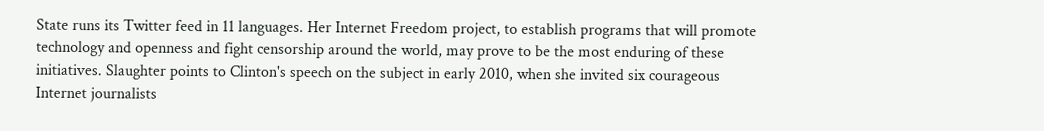State runs its Twitter feed in 11 languages. Her Internet Freedom project, to establish programs that will promote technology and openness and fight censorship around the world, may prove to be the most enduring of these initiatives. Slaughter points to Clinton's speech on the subject in early 2010, when she invited six courageous Internet journalists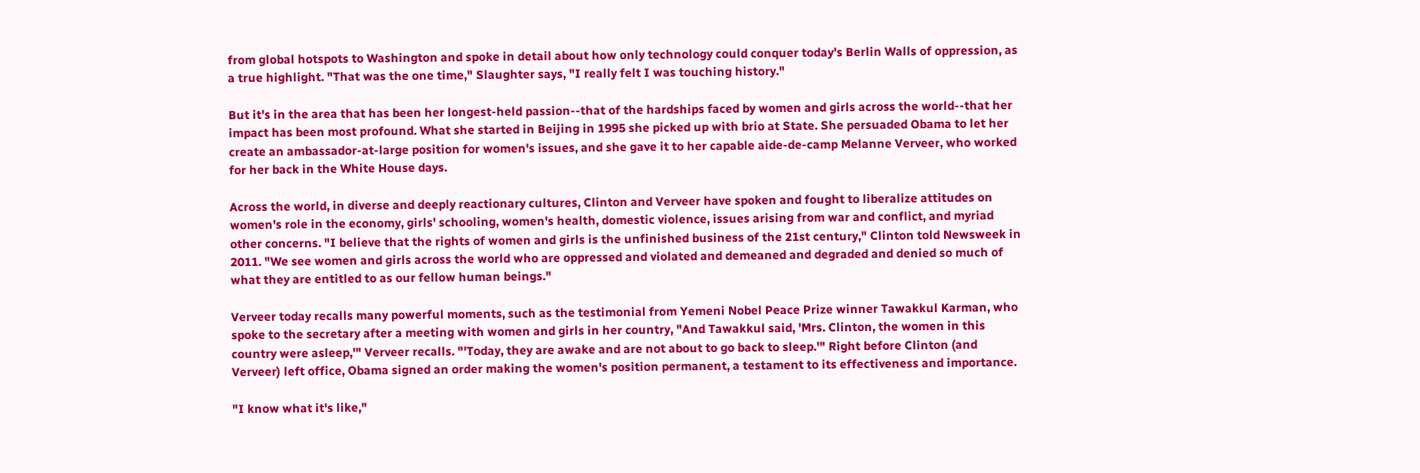from global hotspots to Washington and spoke in detail about how only technology could conquer today's Berlin Walls of oppression, as a true highlight. "That was the one time," Slaughter says, "I really felt I was touching history."

But it's in the area that has been her longest-held passion--that of the hardships faced by women and girls across the world--that her impact has been most profound. What she started in Beijing in 1995 she picked up with brio at State. She persuaded Obama to let her create an ambassador-at-large position for women's issues, and she gave it to her capable aide-de-camp Melanne Verveer, who worked for her back in the White House days.

Across the world, in diverse and deeply reactionary cultures, Clinton and Verveer have spoken and fought to liberalize attitudes on women's role in the economy, girls' schooling, women's health, domestic violence, issues arising from war and conflict, and myriad other concerns. "I believe that the rights of women and girls is the unfinished business of the 21st century," Clinton told Newsweek in 2011. "We see women and girls across the world who are oppressed and violated and demeaned and degraded and denied so much of what they are entitled to as our fellow human beings."

Verveer today recalls many powerful moments, such as the testimonial from Yemeni Nobel Peace Prize winner Tawakkul Karman, who spoke to the secretary after a meeting with women and girls in her country, "And Tawakkul said, 'Mrs. Clinton, the women in this country were asleep,'" Verveer recalls. "'Today, they are awake and are not about to go back to sleep.'" Right before Clinton (and Verveer) left office, Obama signed an order making the women's position permanent, a testament to its effectiveness and importance.

"I know what it's like,"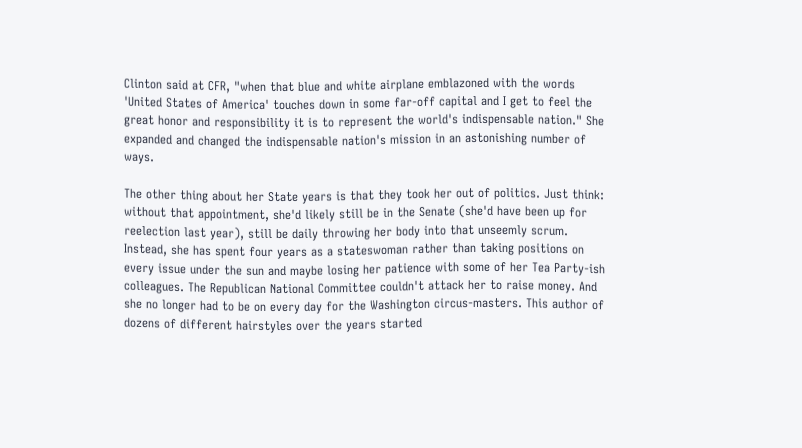Clinton said at CFR, "when that blue and white airplane emblazoned with the words 'United States of America' touches down in some far-off capital and I get to feel the great honor and responsibility it is to represent the world's indispensable nation." She expanded and changed the indispensable nation's mission in an astonishing number of ways.

The other thing about her State years is that they took her out of politics. Just think: without that appointment, she'd likely still be in the Senate (she'd have been up for reelection last year), still be daily throwing her body into that unseemly scrum. Instead, she has spent four years as a stateswoman rather than taking positions on every issue under the sun and maybe losing her patience with some of her Tea Party-ish colleagues. The Republican National Committee couldn't attack her to raise money. And she no longer had to be on every day for the Washington circus-masters. This author of dozens of different hairstyles over the years started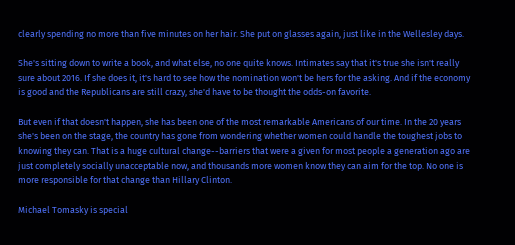clearly spending no more than five minutes on her hair. She put on glasses again, just like in the Wellesley days.

She's sitting down to write a book, and what else, no one quite knows. Intimates say that it's true she isn't really sure about 2016. If she does it, it's hard to see how the nomination won't be hers for the asking. And if the economy is good and the Republicans are still crazy, she'd have to be thought the odds-on favorite.

But even if that doesn't happen, she has been one of the most remarkable Americans of our time. In the 20 years she's been on the stage, the country has gone from wondering whether women could handle the toughest jobs to knowing they can. That is a huge cultural change--barriers that were a given for most people a generation ago are just completely socially unacceptable now, and thousands more women know they can aim for the top. No one is more responsible for that change than Hillary Clinton.

Michael Tomasky is special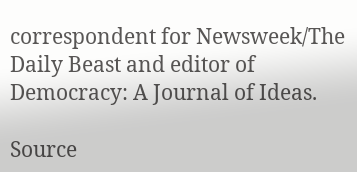correspondent for Newsweek/The Daily Beast and editor of Democracy: A Journal of Ideas.

Source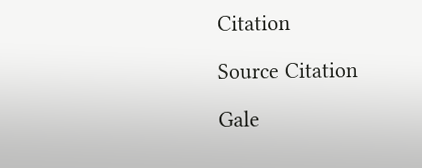Citation

Source Citation

Gale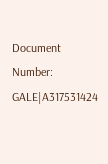Document Number: GALE|A317531424